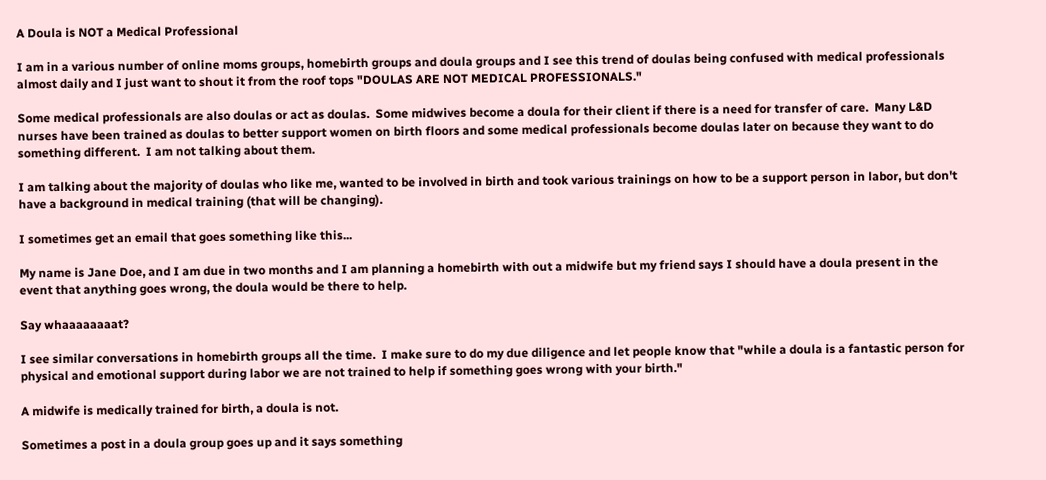A Doula is NOT a Medical Professional

I am in a various number of online moms groups, homebirth groups and doula groups and I see this trend of doulas being confused with medical professionals almost daily and I just want to shout it from the roof tops "DOULAS ARE NOT MEDICAL PROFESSIONALS."

Some medical professionals are also doulas or act as doulas.  Some midwives become a doula for their client if there is a need for transfer of care.  Many L&D nurses have been trained as doulas to better support women on birth floors and some medical professionals become doulas later on because they want to do something different.  I am not talking about them.

I am talking about the majority of doulas who like me, wanted to be involved in birth and took various trainings on how to be a support person in labor, but don't have a background in medical training (that will be changing).

I sometimes get an email that goes something like this...

My name is Jane Doe, and I am due in two months and I am planning a homebirth with out a midwife but my friend says I should have a doula present in the event that anything goes wrong, the doula would be there to help.

Say whaaaaaaaat?

I see similar conversations in homebirth groups all the time.  I make sure to do my due diligence and let people know that "while a doula is a fantastic person for physical and emotional support during labor we are not trained to help if something goes wrong with your birth."

A midwife is medically trained for birth, a doula is not.

Sometimes a post in a doula group goes up and it says something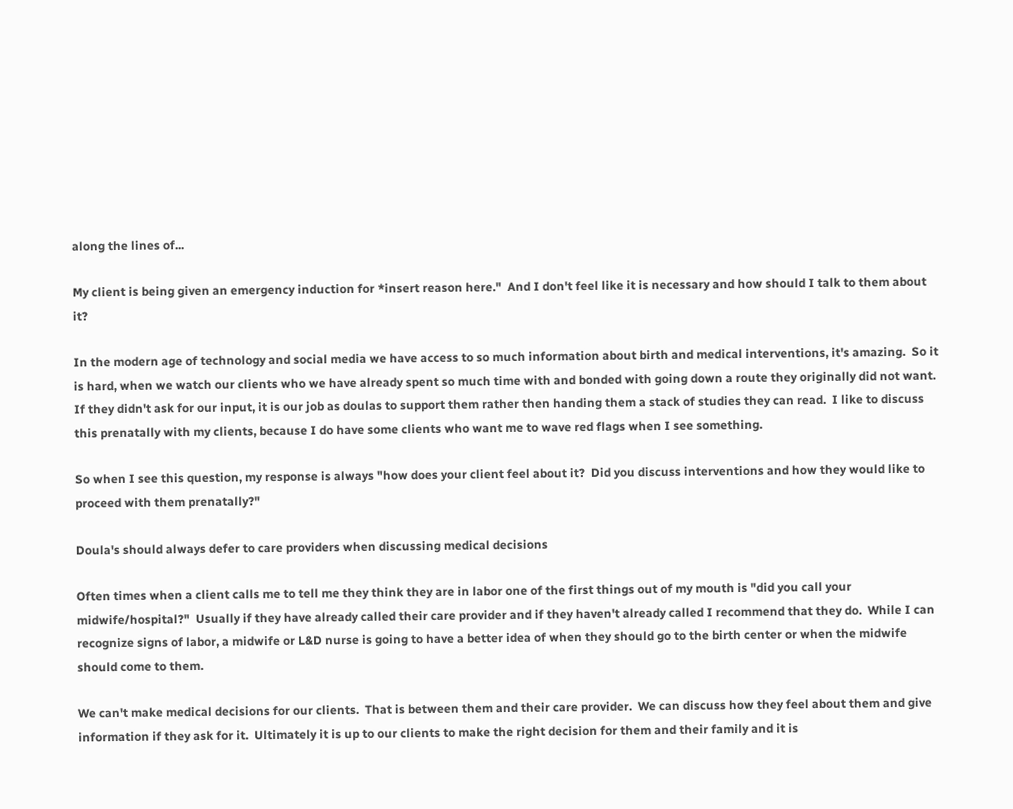along the lines of...

My client is being given an emergency induction for *insert reason here."  And I don't feel like it is necessary and how should I talk to them about it?

In the modern age of technology and social media we have access to so much information about birth and medical interventions, it's amazing.  So it is hard, when we watch our clients who we have already spent so much time with and bonded with going down a route they originally did not want.  If they didn't ask for our input, it is our job as doulas to support them rather then handing them a stack of studies they can read.  I like to discuss this prenatally with my clients, because I do have some clients who want me to wave red flags when I see something.

So when I see this question, my response is always "how does your client feel about it?  Did you discuss interventions and how they would like to proceed with them prenatally?"

Doula's should always defer to care providers when discussing medical decisions

Often times when a client calls me to tell me they think they are in labor one of the first things out of my mouth is "did you call your midwife/hospital?"  Usually if they have already called their care provider and if they haven't already called I recommend that they do.  While I can recognize signs of labor, a midwife or L&D nurse is going to have a better idea of when they should go to the birth center or when the midwife should come to them.

We can't make medical decisions for our clients.  That is between them and their care provider.  We can discuss how they feel about them and give information if they ask for it.  Ultimately it is up to our clients to make the right decision for them and their family and it is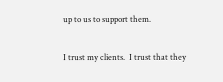up to us to support them.

I trust my clients.  I trust that they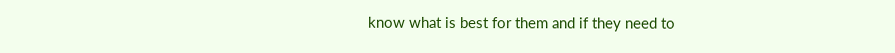know what is best for them and if they need to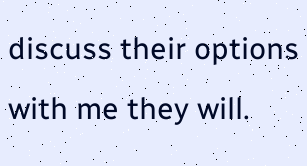discuss their options with me they will.